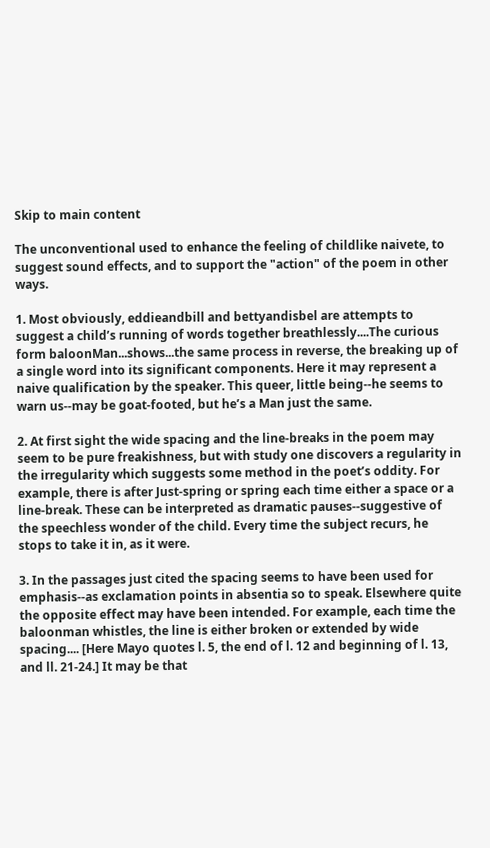Skip to main content

The unconventional used to enhance the feeling of childlike naivete, to suggest sound effects, and to support the "action" of the poem in other ways.

1. Most obviously, eddieandbill and bettyandisbel are attempts to suggest a child’s running of words together breathlessly....The curious form baloonMan...shows...the same process in reverse, the breaking up of a single word into its significant components. Here it may represent a naive qualification by the speaker. This queer, little being--he seems to warn us--may be goat-footed, but he’s a Man just the same.

2. At first sight the wide spacing and the line-breaks in the poem may seem to be pure freakishness, but with study one discovers a regularity in the irregularity which suggests some method in the poet’s oddity. For example, there is after Just-spring or spring each time either a space or a line-break. These can be interpreted as dramatic pauses--suggestive of the speechless wonder of the child. Every time the subject recurs, he stops to take it in, as it were.

3. In the passages just cited the spacing seems to have been used for emphasis--as exclamation points in absentia so to speak. Elsewhere quite the opposite effect may have been intended. For example, each time the baloonman whistles, the line is either broken or extended by wide spacing.... [Here Mayo quotes l. 5, the end of l. 12 and beginning of l. 13, and ll. 21-24.] It may be that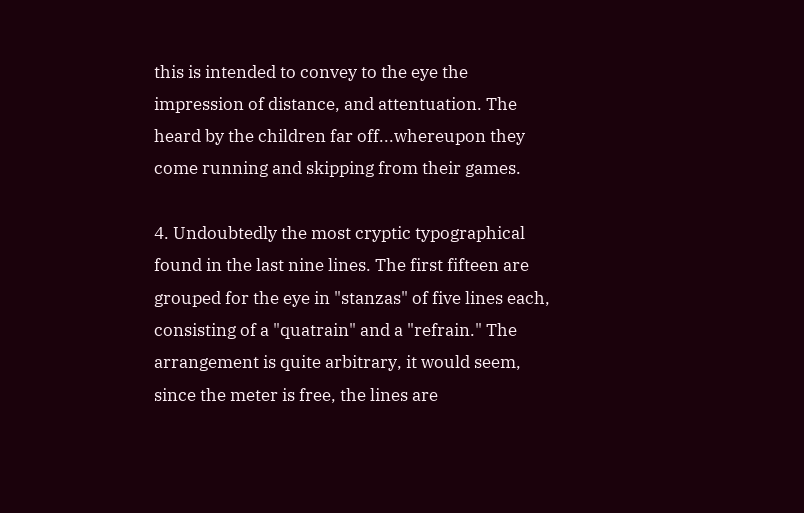this is intended to convey to the eye the impression of distance, and attentuation. The heard by the children far off...whereupon they come running and skipping from their games.

4. Undoubtedly the most cryptic typographical found in the last nine lines. The first fifteen are grouped for the eye in "stanzas" of five lines each, consisting of a "quatrain" and a "refrain." The arrangement is quite arbitrary, it would seem, since the meter is free, the lines are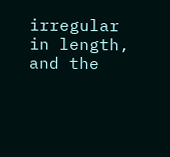irregular in length, and the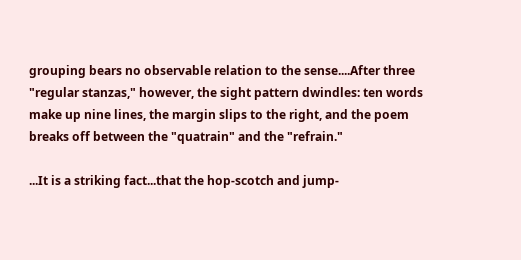grouping bears no observable relation to the sense....After three "regular stanzas," however, the sight pattern dwindles: ten words make up nine lines, the margin slips to the right, and the poem breaks off between the "quatrain" and the "refrain."

...It is a striking fact...that the hop-scotch and jump-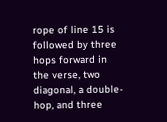rope of line 15 is followed by three hops forward in the verse, two diagonal, a double-hop, and three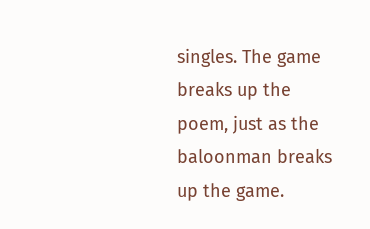singles. The game breaks up the poem, just as the baloonman breaks up the game.